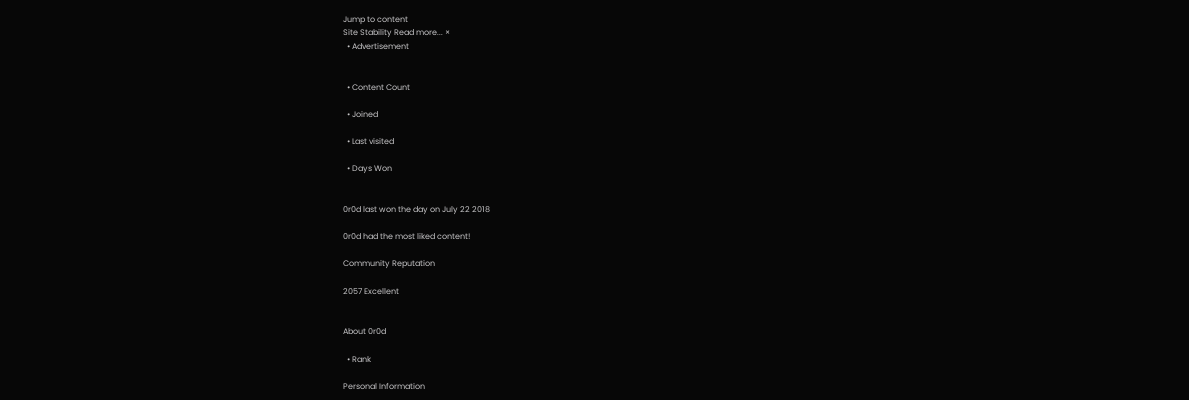Jump to content
Site Stability Read more... ×
  • Advertisement


  • Content Count

  • Joined

  • Last visited

  • Days Won


0r0d last won the day on July 22 2018

0r0d had the most liked content!

Community Reputation

2057 Excellent


About 0r0d

  • Rank

Personal Information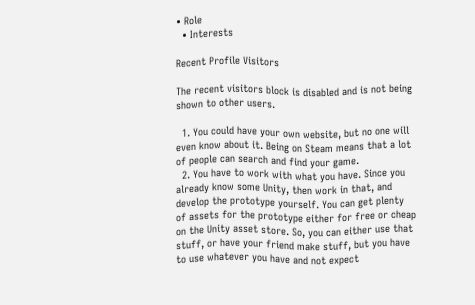• Role
  • Interests

Recent Profile Visitors

The recent visitors block is disabled and is not being shown to other users.

  1. You could have your own website, but no one will even know about it. Being on Steam means that a lot of people can search and find your game.
  2. You have to work with what you have. Since you already know some Unity, then work in that, and develop the prototype yourself. You can get plenty of assets for the prototype either for free or cheap on the Unity asset store. So, you can either use that stuff, or have your friend make stuff, but you have to use whatever you have and not expect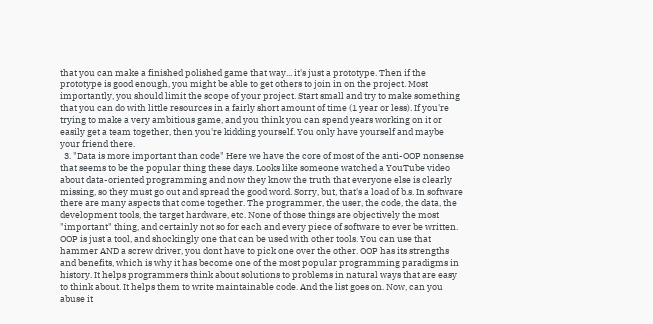that you can make a finished polished game that way... it's just a prototype. Then if the prototype is good enough, you might be able to get others to join in on the project. Most importantly, you should limit the scope of your project. Start small and try to make something that you can do with little resources in a fairly short amount of time (1 year or less). If you're trying to make a very ambitious game, and you think you can spend years working on it or easily get a team together, then you're kidding yourself. You only have yourself and maybe your friend there.
  3. "Data is more important than code" Here we have the core of most of the anti-OOP nonsense that seems to be the popular thing these days. Looks like someone watched a YouTube video about data-oriented programming and now they know the truth that everyone else is clearly missing, so they must go out and spread the good word. Sorry, but, that's a load of b.s. In software there are many aspects that come together. The programmer, the user, the code, the data, the development tools, the target hardware, etc. None of those things are objectively the most "important" thing, and certainly not so for each and every piece of software to ever be written. OOP is just a tool, and shockingly one that can be used with other tools. You can use that hammer AND a screw driver, you dont have to pick one over the other. OOP has its strengths and benefits, which is why it has become one of the most popular programming paradigms in history. It helps programmers think about solutions to problems in natural ways that are easy to think about. It helps them to write maintainable code. And the list goes on. Now, can you abuse it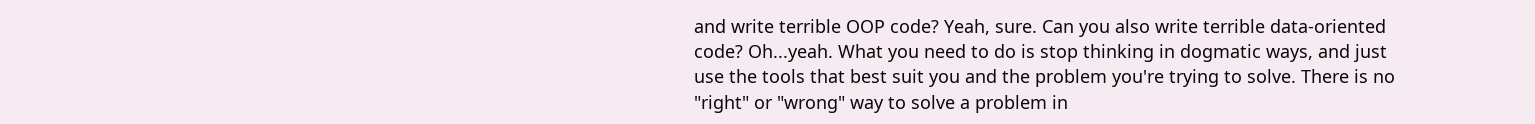and write terrible OOP code? Yeah, sure. Can you also write terrible data-oriented code? Oh...yeah. What you need to do is stop thinking in dogmatic ways, and just use the tools that best suit you and the problem you're trying to solve. There is no "right" or "wrong" way to solve a problem in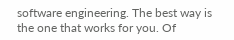software engineering. The best way is the one that works for you. Of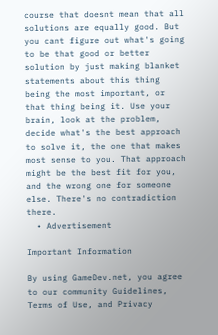course that doesnt mean that all solutions are equally good. But you cant figure out what's going to be that good or better solution by just making blanket statements about this thing being the most important, or that thing being it. Use your brain, look at the problem, decide what's the best approach to solve it, the one that makes most sense to you. That approach might be the best fit for you, and the wrong one for someone else. There's no contradiction there.
  • Advertisement

Important Information

By using GameDev.net, you agree to our community Guidelines, Terms of Use, and Privacy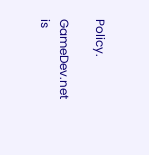Policy.

GameDev.net is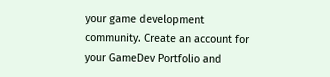your game development community. Create an account for your GameDev Portfolio and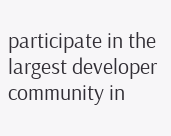participate in the largest developer community in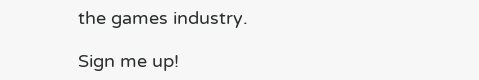the games industry.

Sign me up!